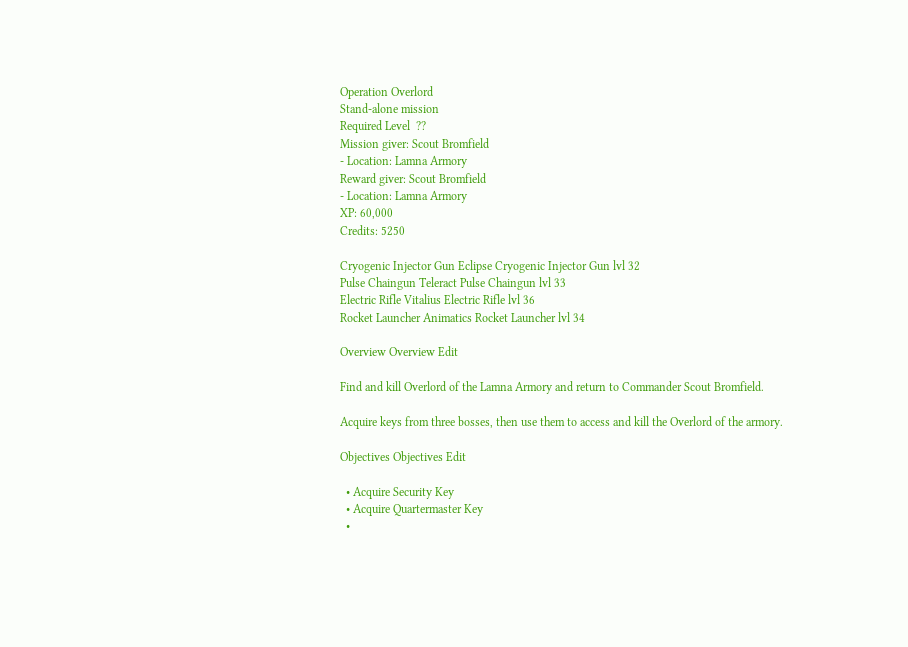Operation Overlord
Stand-alone mission
Required Level  ??
Mission giver: Scout Bromfield
- Location: Lamna Armory
Reward giver: Scout Bromfield
- Location: Lamna Armory
XP: 60,000
Credits: 5250

Cryogenic Injector Gun Eclipse Cryogenic Injector Gun lvl 32
Pulse Chaingun Teleract Pulse Chaingun lvl 33
Electric Rifle Vitalius Electric Rifle lvl 36
Rocket Launcher Animatics Rocket Launcher lvl 34

Overview Overview Edit

Find and kill Overlord of the Lamna Armory and return to Commander Scout Bromfield.

Acquire keys from three bosses, then use them to access and kill the Overlord of the armory.

Objectives Objectives Edit

  • Acquire Security Key
  • Acquire Quartermaster Key
  •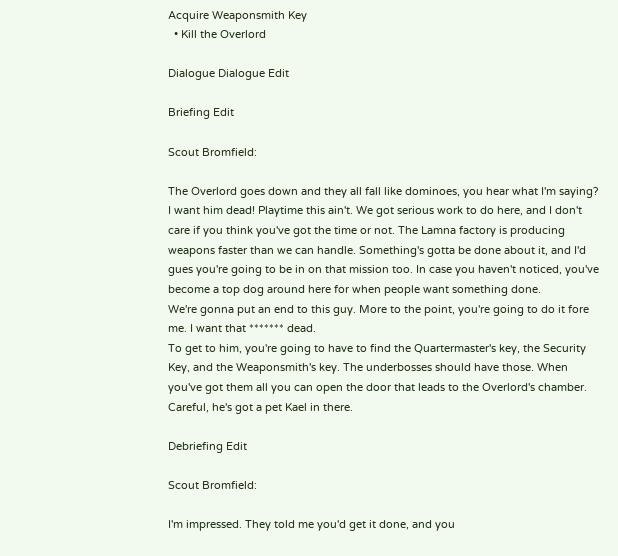Acquire Weaponsmith Key
  • Kill the Overlord

Dialogue Dialogue Edit

Briefing Edit

Scout Bromfield:

The Overlord goes down and they all fall like dominoes, you hear what I'm saying? I want him dead! Playtime this ain't. We got serious work to do here, and I don't care if you think you've got the time or not. The Lamna factory is producing weapons faster than we can handle. Something's gotta be done about it, and I'd gues you're going to be in on that mission too. In case you haven't noticed, you've become a top dog around here for when people want something done.
We're gonna put an end to this guy. More to the point, you're going to do it fore me. I want that ******* dead.
To get to him, you're going to have to find the Quartermaster's key, the Security Key, and the Weaponsmith's key. The underbosses should have those. When you've got them all you can open the door that leads to the Overlord's chamber. Careful, he's got a pet Kael in there.

Debriefing Edit

Scout Bromfield:

I'm impressed. They told me you'd get it done, and you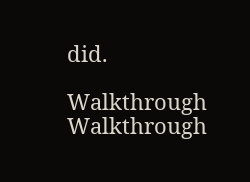did.

Walkthrough Walkthrough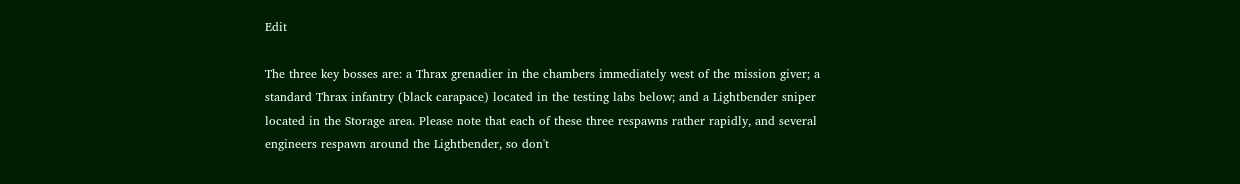Edit

The three key bosses are: a Thrax grenadier in the chambers immediately west of the mission giver; a standard Thrax infantry (black carapace) located in the testing labs below; and a Lightbender sniper located in the Storage area. Please note that each of these three respawns rather rapidly, and several engineers respawn around the Lightbender, so don't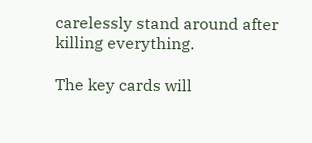carelessly stand around after killing everything.

The key cards will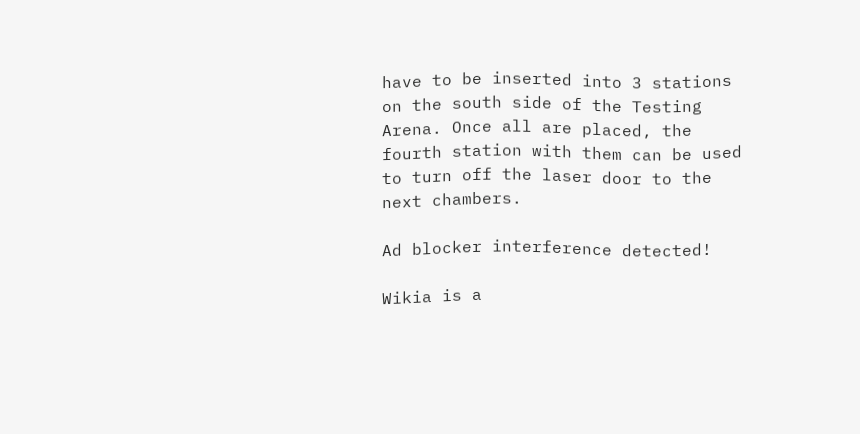have to be inserted into 3 stations on the south side of the Testing Arena. Once all are placed, the fourth station with them can be used to turn off the laser door to the next chambers.

Ad blocker interference detected!

Wikia is a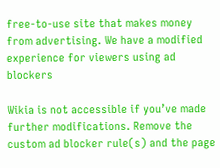free-to-use site that makes money from advertising. We have a modified experience for viewers using ad blockers

Wikia is not accessible if you’ve made further modifications. Remove the custom ad blocker rule(s) and the page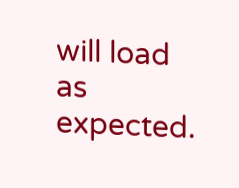will load as expected.